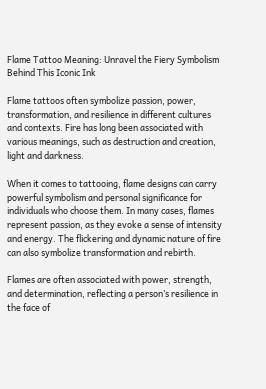Flame Tattoo Meaning: Unravel the Fiery Symbolism Behind This Iconic Ink

Flame tattoos often symbolize passion, power, transformation, and resilience in different cultures and contexts. Fire has long been associated with various meanings, such as destruction and creation, light and darkness.

When it comes to tattooing, flame designs can carry powerful symbolism and personal significance for individuals who choose them. In many cases, flames represent passion, as they evoke a sense of intensity and energy. The flickering and dynamic nature of fire can also symbolize transformation and rebirth.

Flames are often associated with power, strength, and determination, reflecting a person’s resilience in the face of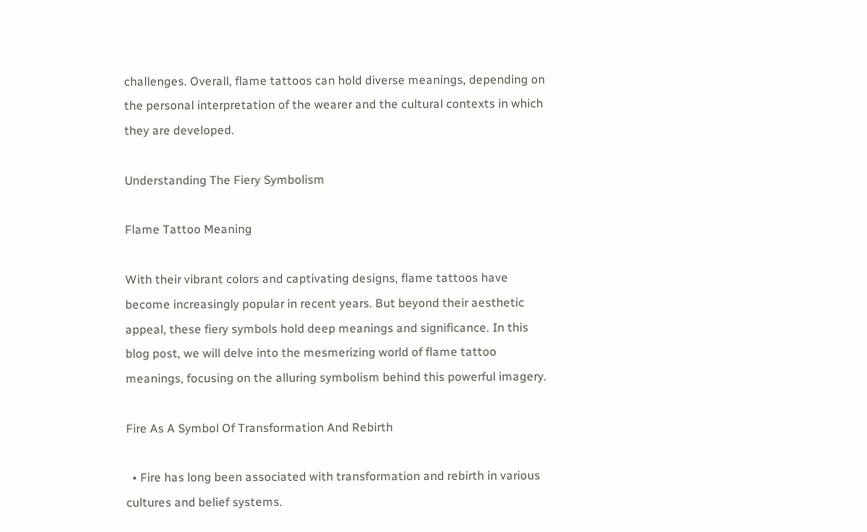challenges. Overall, flame tattoos can hold diverse meanings, depending on the personal interpretation of the wearer and the cultural contexts in which they are developed.

Understanding The Fiery Symbolism

Flame Tattoo Meaning

With their vibrant colors and captivating designs, flame tattoos have become increasingly popular in recent years. But beyond their aesthetic appeal, these fiery symbols hold deep meanings and significance. In this blog post, we will delve into the mesmerizing world of flame tattoo meanings, focusing on the alluring symbolism behind this powerful imagery.

Fire As A Symbol Of Transformation And Rebirth

  • Fire has long been associated with transformation and rebirth in various cultures and belief systems.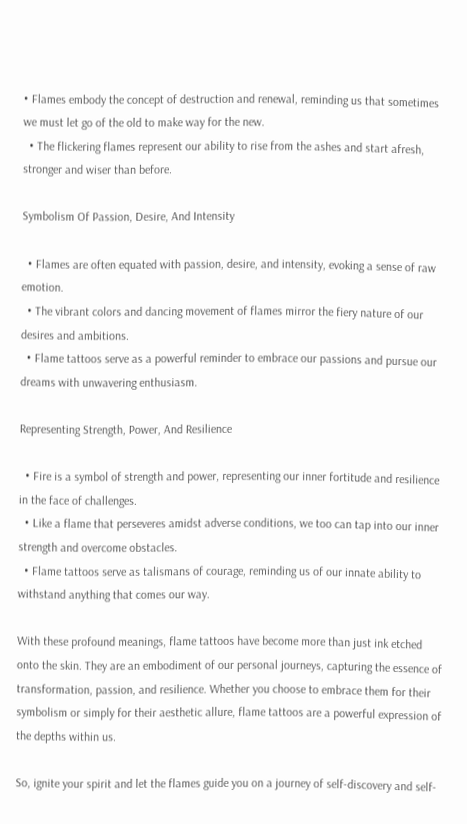• Flames embody the concept of destruction and renewal, reminding us that sometimes we must let go of the old to make way for the new.
  • The flickering flames represent our ability to rise from the ashes and start afresh, stronger and wiser than before.

Symbolism Of Passion, Desire, And Intensity

  • Flames are often equated with passion, desire, and intensity, evoking a sense of raw emotion.
  • The vibrant colors and dancing movement of flames mirror the fiery nature of our desires and ambitions.
  • Flame tattoos serve as a powerful reminder to embrace our passions and pursue our dreams with unwavering enthusiasm.

Representing Strength, Power, And Resilience

  • Fire is a symbol of strength and power, representing our inner fortitude and resilience in the face of challenges.
  • Like a flame that perseveres amidst adverse conditions, we too can tap into our inner strength and overcome obstacles.
  • Flame tattoos serve as talismans of courage, reminding us of our innate ability to withstand anything that comes our way.

With these profound meanings, flame tattoos have become more than just ink etched onto the skin. They are an embodiment of our personal journeys, capturing the essence of transformation, passion, and resilience. Whether you choose to embrace them for their symbolism or simply for their aesthetic allure, flame tattoos are a powerful expression of the depths within us.

So, ignite your spirit and let the flames guide you on a journey of self-discovery and self-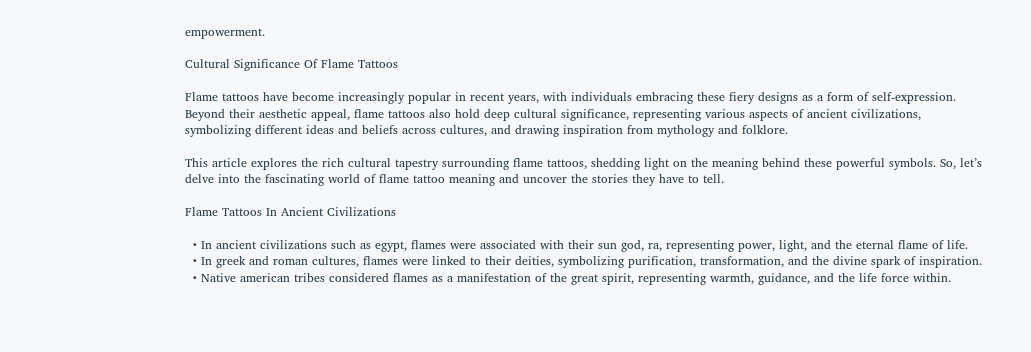empowerment.

Cultural Significance Of Flame Tattoos

Flame tattoos have become increasingly popular in recent years, with individuals embracing these fiery designs as a form of self-expression. Beyond their aesthetic appeal, flame tattoos also hold deep cultural significance, representing various aspects of ancient civilizations, symbolizing different ideas and beliefs across cultures, and drawing inspiration from mythology and folklore.

This article explores the rich cultural tapestry surrounding flame tattoos, shedding light on the meaning behind these powerful symbols. So, let’s delve into the fascinating world of flame tattoo meaning and uncover the stories they have to tell.

Flame Tattoos In Ancient Civilizations

  • In ancient civilizations such as egypt, flames were associated with their sun god, ra, representing power, light, and the eternal flame of life.
  • In greek and roman cultures, flames were linked to their deities, symbolizing purification, transformation, and the divine spark of inspiration.
  • Native american tribes considered flames as a manifestation of the great spirit, representing warmth, guidance, and the life force within.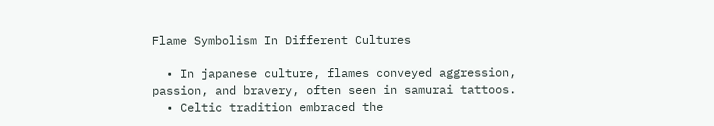Flame Symbolism In Different Cultures

  • In japanese culture, flames conveyed aggression, passion, and bravery, often seen in samurai tattoos.
  • Celtic tradition embraced the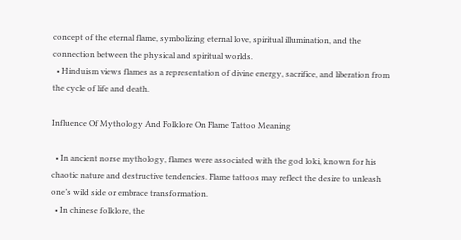concept of the eternal flame, symbolizing eternal love, spiritual illumination, and the connection between the physical and spiritual worlds.
  • Hinduism views flames as a representation of divine energy, sacrifice, and liberation from the cycle of life and death.

Influence Of Mythology And Folklore On Flame Tattoo Meaning

  • In ancient norse mythology, flames were associated with the god loki, known for his chaotic nature and destructive tendencies. Flame tattoos may reflect the desire to unleash one’s wild side or embrace transformation.
  • In chinese folklore, the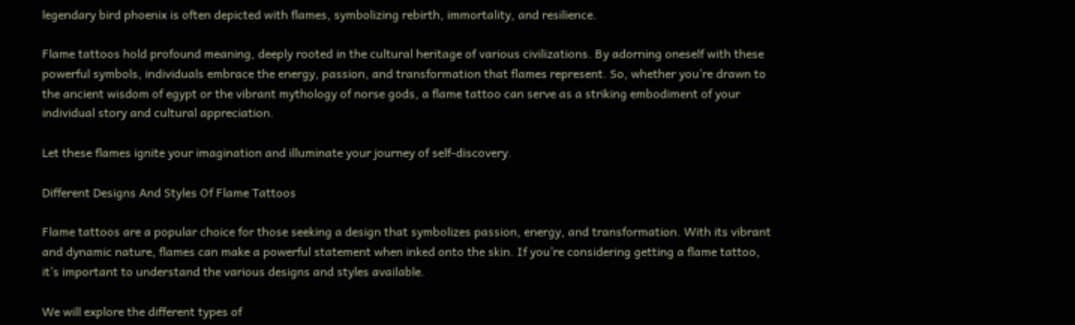legendary bird phoenix is often depicted with flames, symbolizing rebirth, immortality, and resilience.

Flame tattoos hold profound meaning, deeply rooted in the cultural heritage of various civilizations. By adorning oneself with these powerful symbols, individuals embrace the energy, passion, and transformation that flames represent. So, whether you’re drawn to the ancient wisdom of egypt or the vibrant mythology of norse gods, a flame tattoo can serve as a striking embodiment of your individual story and cultural appreciation.

Let these flames ignite your imagination and illuminate your journey of self-discovery.

Different Designs And Styles Of Flame Tattoos

Flame tattoos are a popular choice for those seeking a design that symbolizes passion, energy, and transformation. With its vibrant and dynamic nature, flames can make a powerful statement when inked onto the skin. If you’re considering getting a flame tattoo, it’s important to understand the various designs and styles available.

We will explore the different types of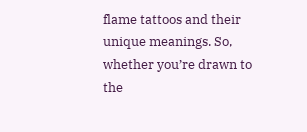flame tattoos and their unique meanings. So, whether you’re drawn to the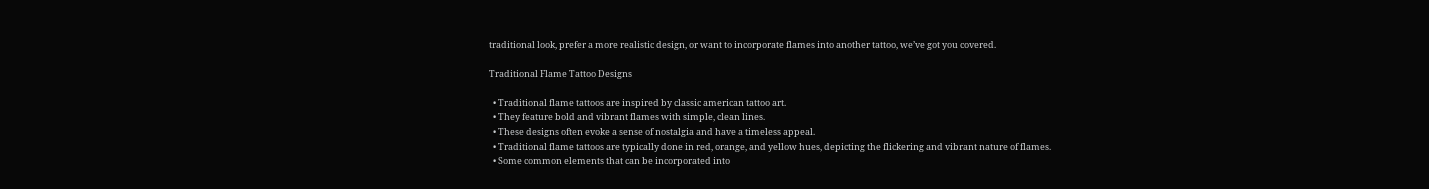traditional look, prefer a more realistic design, or want to incorporate flames into another tattoo, we’ve got you covered.

Traditional Flame Tattoo Designs

  • Traditional flame tattoos are inspired by classic american tattoo art.
  • They feature bold and vibrant flames with simple, clean lines.
  • These designs often evoke a sense of nostalgia and have a timeless appeal.
  • Traditional flame tattoos are typically done in red, orange, and yellow hues, depicting the flickering and vibrant nature of flames.
  • Some common elements that can be incorporated into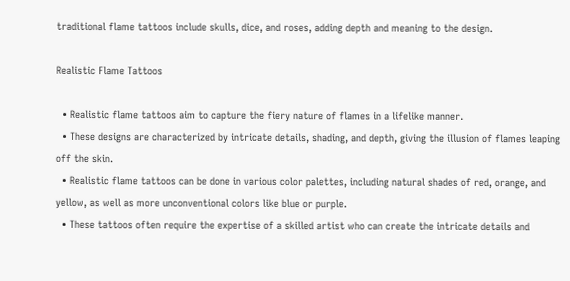traditional flame tattoos include skulls, dice, and roses, adding depth and meaning to the design.

Realistic Flame Tattoos

  • Realistic flame tattoos aim to capture the fiery nature of flames in a lifelike manner.
  • These designs are characterized by intricate details, shading, and depth, giving the illusion of flames leaping off the skin.
  • Realistic flame tattoos can be done in various color palettes, including natural shades of red, orange, and yellow, as well as more unconventional colors like blue or purple.
  • These tattoos often require the expertise of a skilled artist who can create the intricate details and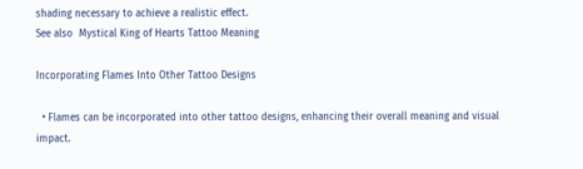shading necessary to achieve a realistic effect.
See also  Mystical King of Hearts Tattoo Meaning

Incorporating Flames Into Other Tattoo Designs

  • Flames can be incorporated into other tattoo designs, enhancing their overall meaning and visual impact.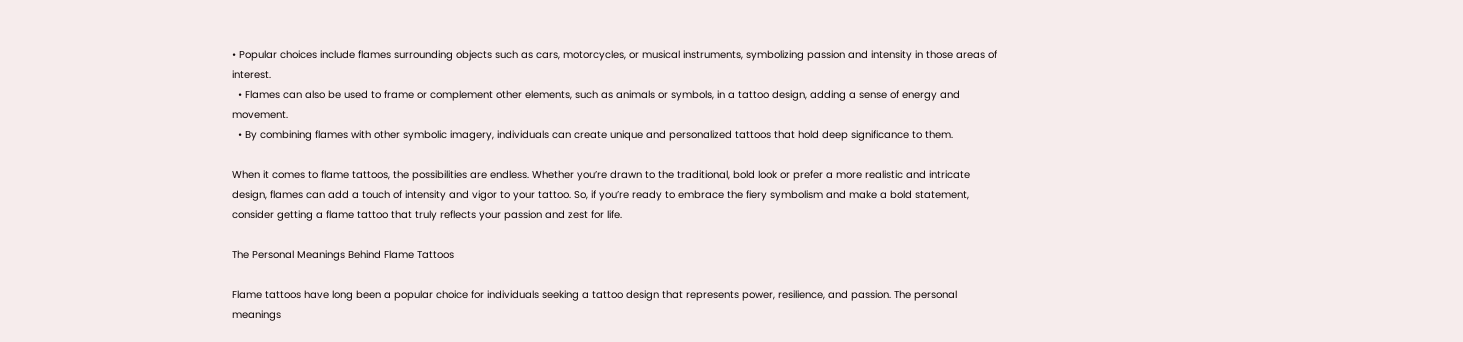• Popular choices include flames surrounding objects such as cars, motorcycles, or musical instruments, symbolizing passion and intensity in those areas of interest.
  • Flames can also be used to frame or complement other elements, such as animals or symbols, in a tattoo design, adding a sense of energy and movement.
  • By combining flames with other symbolic imagery, individuals can create unique and personalized tattoos that hold deep significance to them.

When it comes to flame tattoos, the possibilities are endless. Whether you’re drawn to the traditional, bold look or prefer a more realistic and intricate design, flames can add a touch of intensity and vigor to your tattoo. So, if you’re ready to embrace the fiery symbolism and make a bold statement, consider getting a flame tattoo that truly reflects your passion and zest for life.

The Personal Meanings Behind Flame Tattoos

Flame tattoos have long been a popular choice for individuals seeking a tattoo design that represents power, resilience, and passion. The personal meanings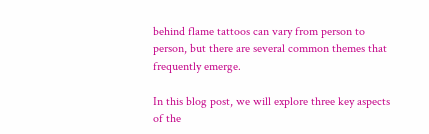behind flame tattoos can vary from person to person, but there are several common themes that frequently emerge.

In this blog post, we will explore three key aspects of the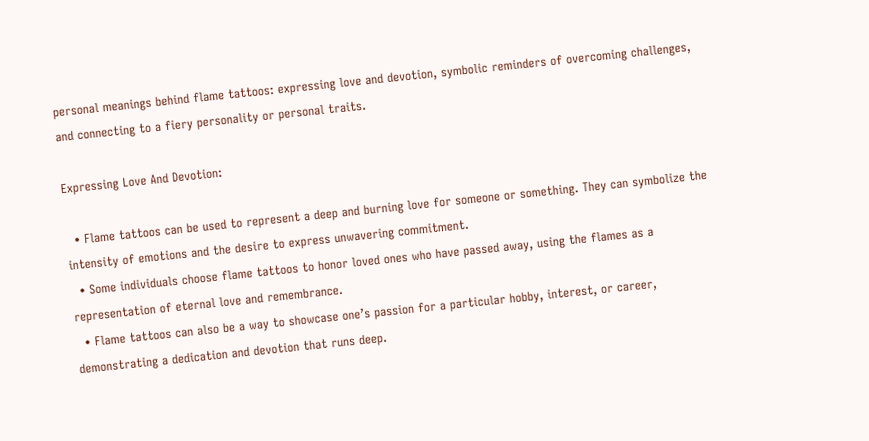personal meanings behind flame tattoos: expressing love and devotion, symbolic reminders of overcoming challenges, and connecting to a fiery personality or personal traits.

Expressing Love And Devotion:

  • Flame tattoos can be used to represent a deep and burning love for someone or something. They can symbolize the intensity of emotions and the desire to express unwavering commitment.
  • Some individuals choose flame tattoos to honor loved ones who have passed away, using the flames as a representation of eternal love and remembrance.
  • Flame tattoos can also be a way to showcase one’s passion for a particular hobby, interest, or career, demonstrating a dedication and devotion that runs deep.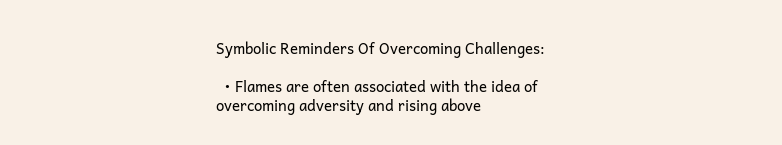Symbolic Reminders Of Overcoming Challenges:

  • Flames are often associated with the idea of overcoming adversity and rising above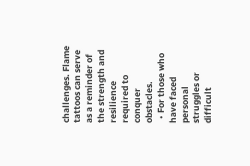challenges. Flame tattoos can serve as a reminder of the strength and resilience required to conquer obstacles.
  • For those who have faced personal struggles or difficult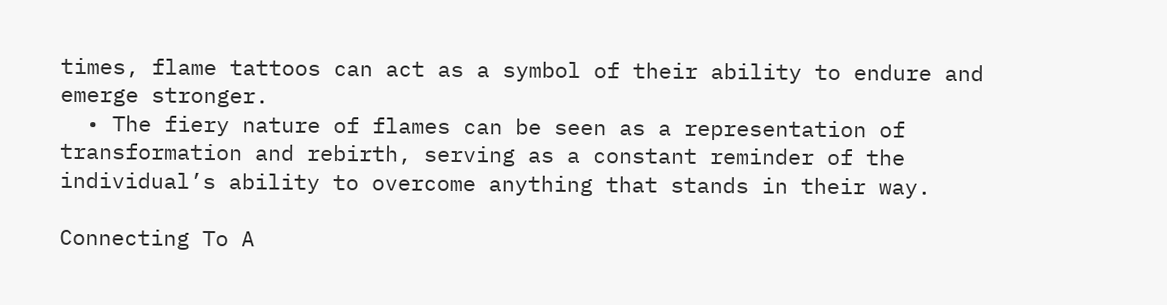times, flame tattoos can act as a symbol of their ability to endure and emerge stronger.
  • The fiery nature of flames can be seen as a representation of transformation and rebirth, serving as a constant reminder of the individual’s ability to overcome anything that stands in their way.

Connecting To A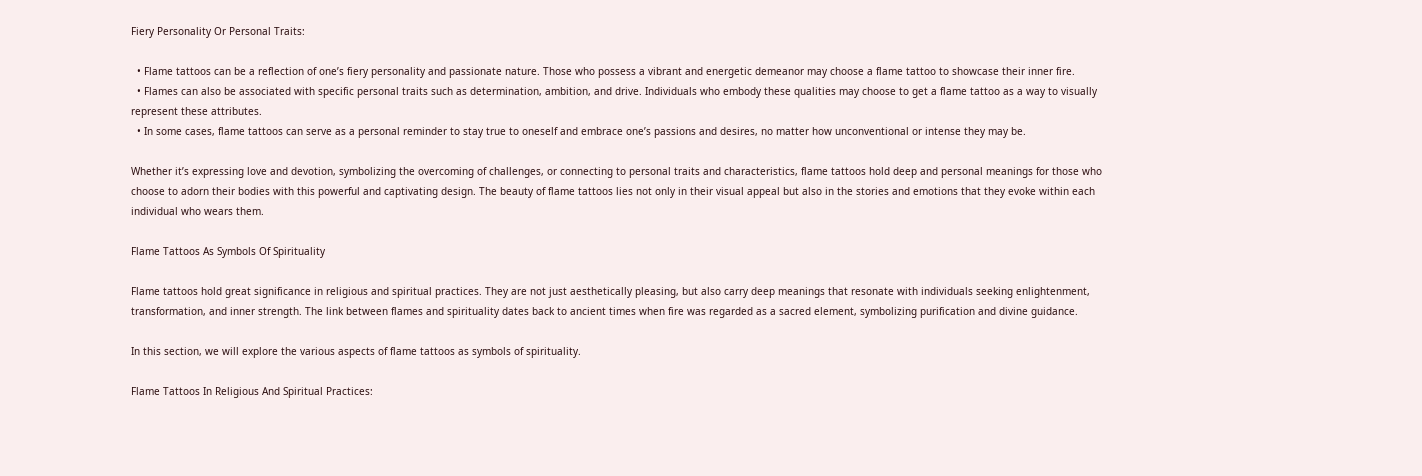Fiery Personality Or Personal Traits:

  • Flame tattoos can be a reflection of one’s fiery personality and passionate nature. Those who possess a vibrant and energetic demeanor may choose a flame tattoo to showcase their inner fire.
  • Flames can also be associated with specific personal traits such as determination, ambition, and drive. Individuals who embody these qualities may choose to get a flame tattoo as a way to visually represent these attributes.
  • In some cases, flame tattoos can serve as a personal reminder to stay true to oneself and embrace one’s passions and desires, no matter how unconventional or intense they may be.

Whether it’s expressing love and devotion, symbolizing the overcoming of challenges, or connecting to personal traits and characteristics, flame tattoos hold deep and personal meanings for those who choose to adorn their bodies with this powerful and captivating design. The beauty of flame tattoos lies not only in their visual appeal but also in the stories and emotions that they evoke within each individual who wears them.

Flame Tattoos As Symbols Of Spirituality

Flame tattoos hold great significance in religious and spiritual practices. They are not just aesthetically pleasing, but also carry deep meanings that resonate with individuals seeking enlightenment, transformation, and inner strength. The link between flames and spirituality dates back to ancient times when fire was regarded as a sacred element, symbolizing purification and divine guidance.

In this section, we will explore the various aspects of flame tattoos as symbols of spirituality.

Flame Tattoos In Religious And Spiritual Practices: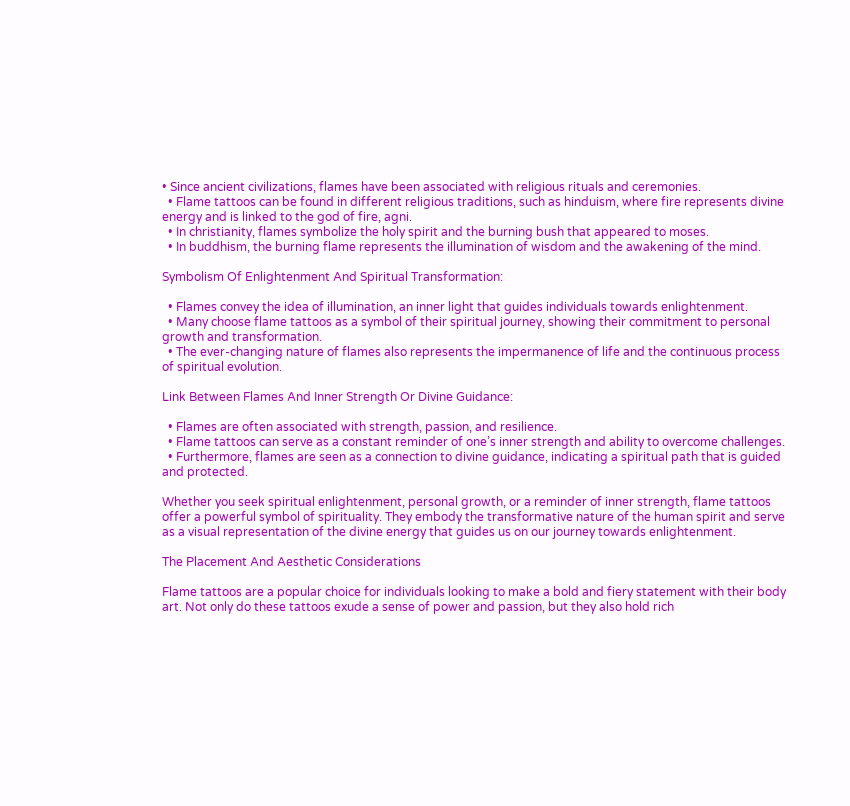• Since ancient civilizations, flames have been associated with religious rituals and ceremonies.
  • Flame tattoos can be found in different religious traditions, such as hinduism, where fire represents divine energy and is linked to the god of fire, agni.
  • In christianity, flames symbolize the holy spirit and the burning bush that appeared to moses.
  • In buddhism, the burning flame represents the illumination of wisdom and the awakening of the mind.

Symbolism Of Enlightenment And Spiritual Transformation:

  • Flames convey the idea of illumination, an inner light that guides individuals towards enlightenment.
  • Many choose flame tattoos as a symbol of their spiritual journey, showing their commitment to personal growth and transformation.
  • The ever-changing nature of flames also represents the impermanence of life and the continuous process of spiritual evolution.

Link Between Flames And Inner Strength Or Divine Guidance:

  • Flames are often associated with strength, passion, and resilience.
  • Flame tattoos can serve as a constant reminder of one’s inner strength and ability to overcome challenges.
  • Furthermore, flames are seen as a connection to divine guidance, indicating a spiritual path that is guided and protected.

Whether you seek spiritual enlightenment, personal growth, or a reminder of inner strength, flame tattoos offer a powerful symbol of spirituality. They embody the transformative nature of the human spirit and serve as a visual representation of the divine energy that guides us on our journey towards enlightenment.

The Placement And Aesthetic Considerations

Flame tattoos are a popular choice for individuals looking to make a bold and fiery statement with their body art. Not only do these tattoos exude a sense of power and passion, but they also hold rich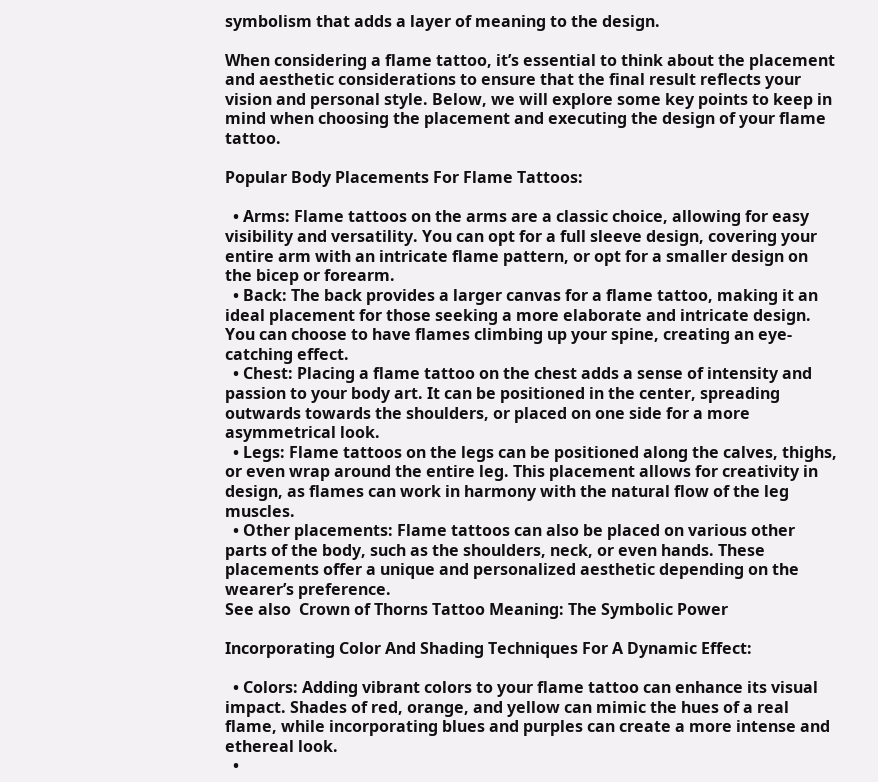symbolism that adds a layer of meaning to the design.

When considering a flame tattoo, it’s essential to think about the placement and aesthetic considerations to ensure that the final result reflects your vision and personal style. Below, we will explore some key points to keep in mind when choosing the placement and executing the design of your flame tattoo.

Popular Body Placements For Flame Tattoos:

  • Arms: Flame tattoos on the arms are a classic choice, allowing for easy visibility and versatility. You can opt for a full sleeve design, covering your entire arm with an intricate flame pattern, or opt for a smaller design on the bicep or forearm.
  • Back: The back provides a larger canvas for a flame tattoo, making it an ideal placement for those seeking a more elaborate and intricate design. You can choose to have flames climbing up your spine, creating an eye-catching effect.
  • Chest: Placing a flame tattoo on the chest adds a sense of intensity and passion to your body art. It can be positioned in the center, spreading outwards towards the shoulders, or placed on one side for a more asymmetrical look.
  • Legs: Flame tattoos on the legs can be positioned along the calves, thighs, or even wrap around the entire leg. This placement allows for creativity in design, as flames can work in harmony with the natural flow of the leg muscles.
  • Other placements: Flame tattoos can also be placed on various other parts of the body, such as the shoulders, neck, or even hands. These placements offer a unique and personalized aesthetic depending on the wearer’s preference.
See also  Crown of Thorns Tattoo Meaning: The Symbolic Power

Incorporating Color And Shading Techniques For A Dynamic Effect:

  • Colors: Adding vibrant colors to your flame tattoo can enhance its visual impact. Shades of red, orange, and yellow can mimic the hues of a real flame, while incorporating blues and purples can create a more intense and ethereal look.
  •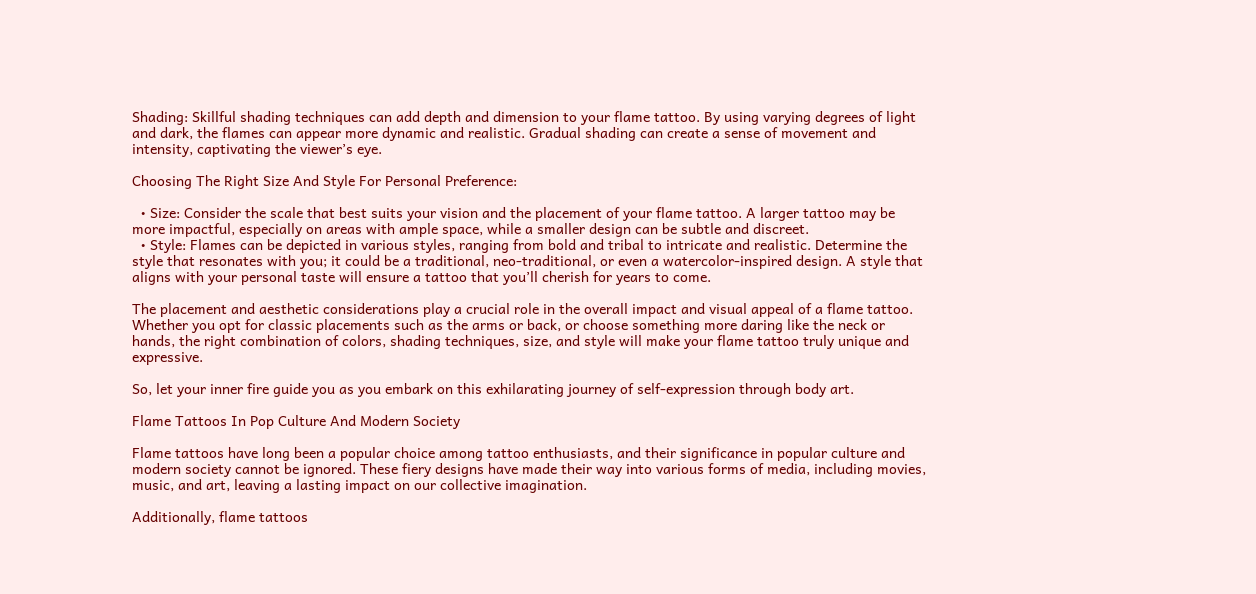Shading: Skillful shading techniques can add depth and dimension to your flame tattoo. By using varying degrees of light and dark, the flames can appear more dynamic and realistic. Gradual shading can create a sense of movement and intensity, captivating the viewer’s eye.

Choosing The Right Size And Style For Personal Preference:

  • Size: Consider the scale that best suits your vision and the placement of your flame tattoo. A larger tattoo may be more impactful, especially on areas with ample space, while a smaller design can be subtle and discreet.
  • Style: Flames can be depicted in various styles, ranging from bold and tribal to intricate and realistic. Determine the style that resonates with you; it could be a traditional, neo-traditional, or even a watercolor-inspired design. A style that aligns with your personal taste will ensure a tattoo that you’ll cherish for years to come.

The placement and aesthetic considerations play a crucial role in the overall impact and visual appeal of a flame tattoo. Whether you opt for classic placements such as the arms or back, or choose something more daring like the neck or hands, the right combination of colors, shading techniques, size, and style will make your flame tattoo truly unique and expressive.

So, let your inner fire guide you as you embark on this exhilarating journey of self-expression through body art.

Flame Tattoos In Pop Culture And Modern Society

Flame tattoos have long been a popular choice among tattoo enthusiasts, and their significance in popular culture and modern society cannot be ignored. These fiery designs have made their way into various forms of media, including movies, music, and art, leaving a lasting impact on our collective imagination.

Additionally, flame tattoos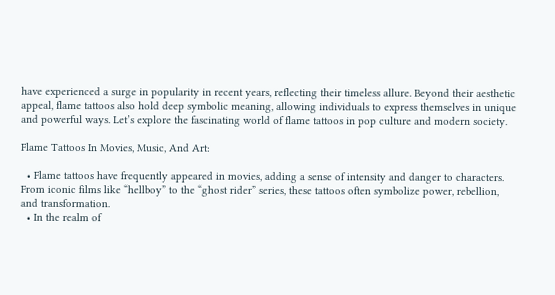have experienced a surge in popularity in recent years, reflecting their timeless allure. Beyond their aesthetic appeal, flame tattoos also hold deep symbolic meaning, allowing individuals to express themselves in unique and powerful ways. Let’s explore the fascinating world of flame tattoos in pop culture and modern society.

Flame Tattoos In Movies, Music, And Art:

  • Flame tattoos have frequently appeared in movies, adding a sense of intensity and danger to characters. From iconic films like “hellboy” to the “ghost rider” series, these tattoos often symbolize power, rebellion, and transformation.
  • In the realm of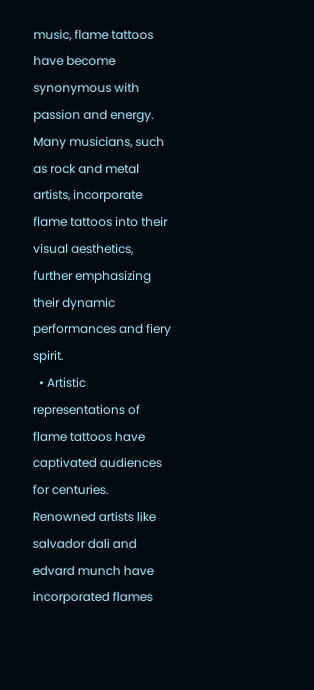music, flame tattoos have become synonymous with passion and energy. Many musicians, such as rock and metal artists, incorporate flame tattoos into their visual aesthetics, further emphasizing their dynamic performances and fiery spirit.
  • Artistic representations of flame tattoos have captivated audiences for centuries. Renowned artists like salvador dali and edvard munch have incorporated flames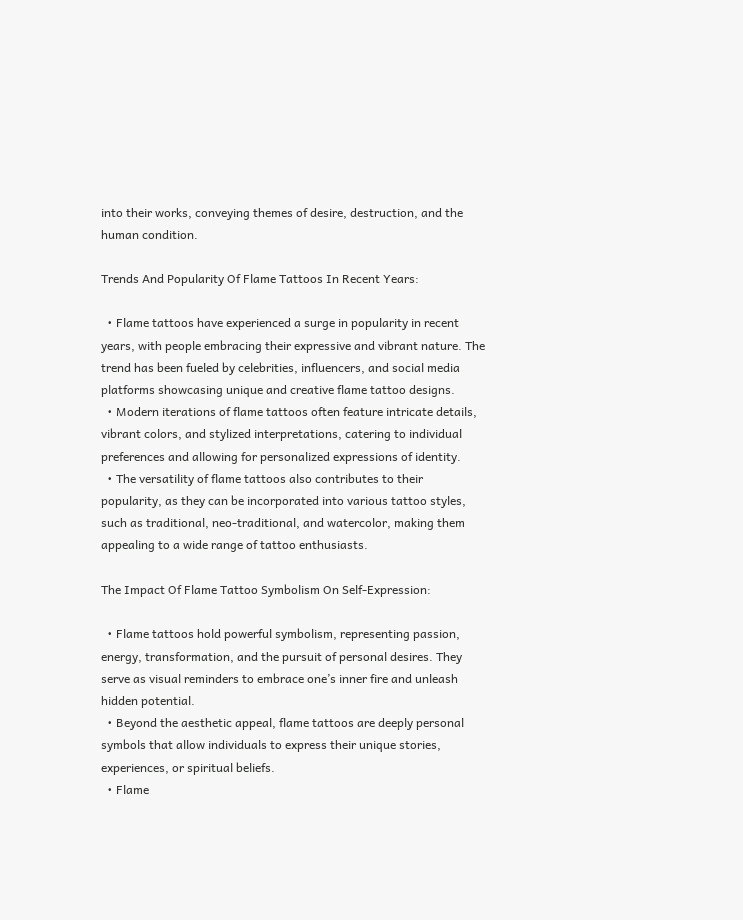into their works, conveying themes of desire, destruction, and the human condition.

Trends And Popularity Of Flame Tattoos In Recent Years:

  • Flame tattoos have experienced a surge in popularity in recent years, with people embracing their expressive and vibrant nature. The trend has been fueled by celebrities, influencers, and social media platforms showcasing unique and creative flame tattoo designs.
  • Modern iterations of flame tattoos often feature intricate details, vibrant colors, and stylized interpretations, catering to individual preferences and allowing for personalized expressions of identity.
  • The versatility of flame tattoos also contributes to their popularity, as they can be incorporated into various tattoo styles, such as traditional, neo-traditional, and watercolor, making them appealing to a wide range of tattoo enthusiasts.

The Impact Of Flame Tattoo Symbolism On Self-Expression:

  • Flame tattoos hold powerful symbolism, representing passion, energy, transformation, and the pursuit of personal desires. They serve as visual reminders to embrace one’s inner fire and unleash hidden potential.
  • Beyond the aesthetic appeal, flame tattoos are deeply personal symbols that allow individuals to express their unique stories, experiences, or spiritual beliefs.
  • Flame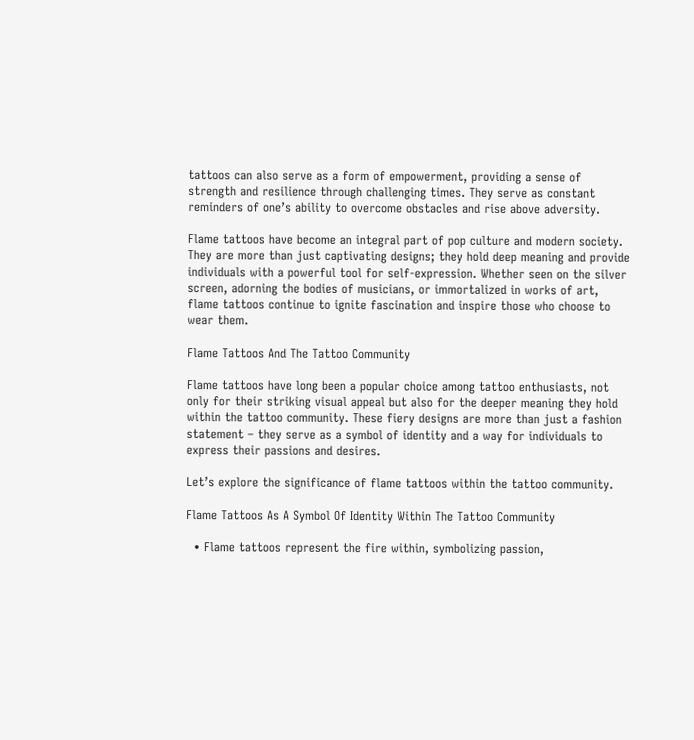tattoos can also serve as a form of empowerment, providing a sense of strength and resilience through challenging times. They serve as constant reminders of one’s ability to overcome obstacles and rise above adversity.

Flame tattoos have become an integral part of pop culture and modern society. They are more than just captivating designs; they hold deep meaning and provide individuals with a powerful tool for self-expression. Whether seen on the silver screen, adorning the bodies of musicians, or immortalized in works of art, flame tattoos continue to ignite fascination and inspire those who choose to wear them.

Flame Tattoos And The Tattoo Community

Flame tattoos have long been a popular choice among tattoo enthusiasts, not only for their striking visual appeal but also for the deeper meaning they hold within the tattoo community. These fiery designs are more than just a fashion statement – they serve as a symbol of identity and a way for individuals to express their passions and desires.

Let’s explore the significance of flame tattoos within the tattoo community.

Flame Tattoos As A Symbol Of Identity Within The Tattoo Community

  • Flame tattoos represent the fire within, symbolizing passion,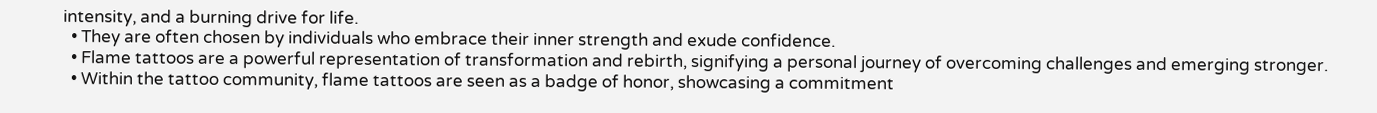intensity, and a burning drive for life.
  • They are often chosen by individuals who embrace their inner strength and exude confidence.
  • Flame tattoos are a powerful representation of transformation and rebirth, signifying a personal journey of overcoming challenges and emerging stronger.
  • Within the tattoo community, flame tattoos are seen as a badge of honor, showcasing a commitment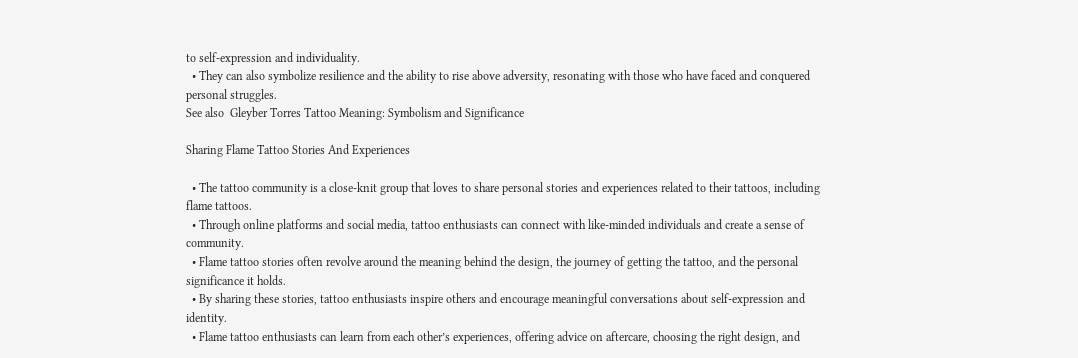to self-expression and individuality.
  • They can also symbolize resilience and the ability to rise above adversity, resonating with those who have faced and conquered personal struggles.
See also  Gleyber Torres Tattoo Meaning: Symbolism and Significance

Sharing Flame Tattoo Stories And Experiences

  • The tattoo community is a close-knit group that loves to share personal stories and experiences related to their tattoos, including flame tattoos.
  • Through online platforms and social media, tattoo enthusiasts can connect with like-minded individuals and create a sense of community.
  • Flame tattoo stories often revolve around the meaning behind the design, the journey of getting the tattoo, and the personal significance it holds.
  • By sharing these stories, tattoo enthusiasts inspire others and encourage meaningful conversations about self-expression and identity.
  • Flame tattoo enthusiasts can learn from each other’s experiences, offering advice on aftercare, choosing the right design, and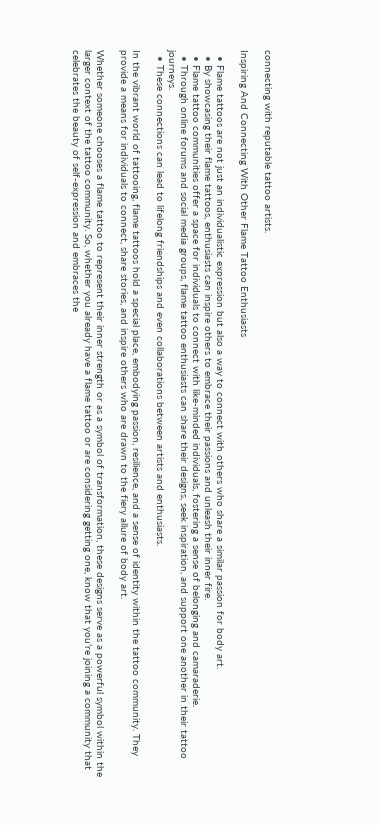connecting with reputable tattoo artists.

Inspiring And Connecting With Other Flame Tattoo Enthusiasts

  • Flame tattoos are not just an individualistic expression but also a way to connect with others who share a similar passion for body art.
  • By showcasing their flame tattoos, enthusiasts can inspire others to embrace their passions and unleash their inner fire.
  • Flame tattoo communities offer a space for individuals to connect with like-minded individuals, fostering a sense of belonging and camaraderie.
  • Through online forums and social media groups, flame tattoo enthusiasts can share their designs, seek inspiration, and support one another in their tattoo journeys.
  • These connections can lead to lifelong friendships and even collaborations between artists and enthusiasts.

In the vibrant world of tattooing, flame tattoos hold a special place, embodying passion, resilience, and a sense of identity within the tattoo community. They provide a means for individuals to connect, share stories, and inspire others who are drawn to the fiery allure of body art.

Whether someone chooses a flame tattoo to represent their inner strength or as a symbol of transformation, these designs serve as a powerful symbol within the larger context of the tattoo community. So, whether you already have a flame tattoo or are considering getting one, know that you’re joining a community that celebrates the beauty of self-expression and embraces the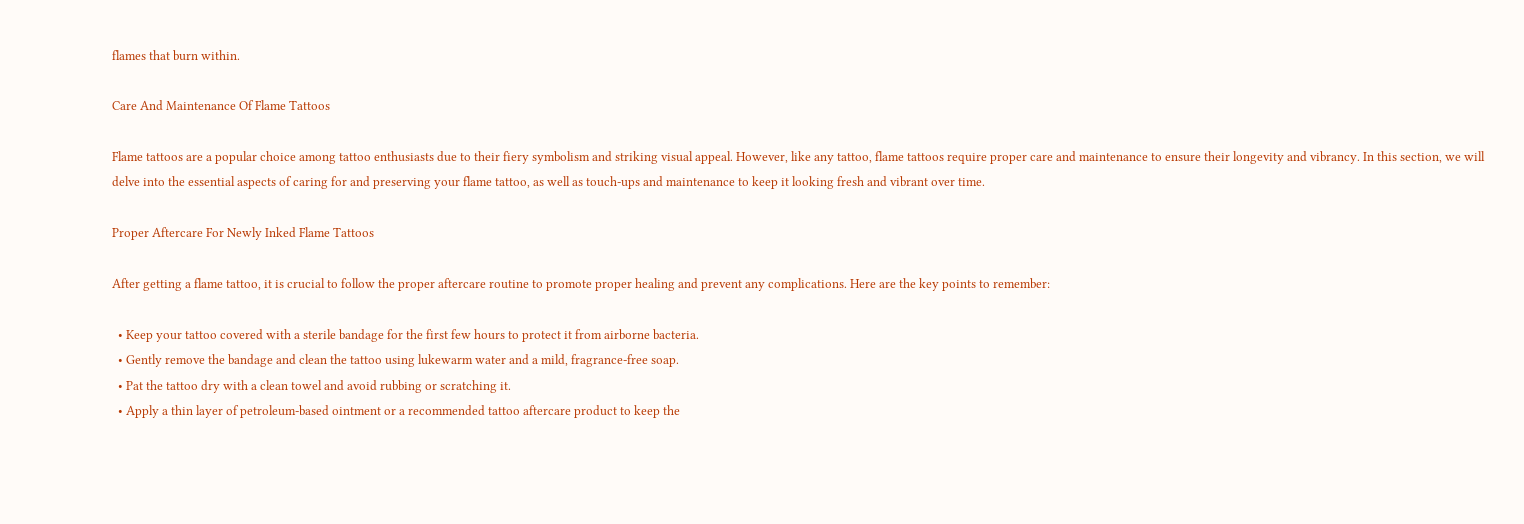flames that burn within.

Care And Maintenance Of Flame Tattoos

Flame tattoos are a popular choice among tattoo enthusiasts due to their fiery symbolism and striking visual appeal. However, like any tattoo, flame tattoos require proper care and maintenance to ensure their longevity and vibrancy. In this section, we will delve into the essential aspects of caring for and preserving your flame tattoo, as well as touch-ups and maintenance to keep it looking fresh and vibrant over time.

Proper Aftercare For Newly Inked Flame Tattoos

After getting a flame tattoo, it is crucial to follow the proper aftercare routine to promote proper healing and prevent any complications. Here are the key points to remember:

  • Keep your tattoo covered with a sterile bandage for the first few hours to protect it from airborne bacteria.
  • Gently remove the bandage and clean the tattoo using lukewarm water and a mild, fragrance-free soap.
  • Pat the tattoo dry with a clean towel and avoid rubbing or scratching it.
  • Apply a thin layer of petroleum-based ointment or a recommended tattoo aftercare product to keep the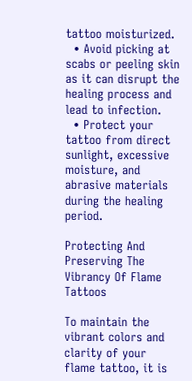tattoo moisturized.
  • Avoid picking at scabs or peeling skin as it can disrupt the healing process and lead to infection.
  • Protect your tattoo from direct sunlight, excessive moisture, and abrasive materials during the healing period.

Protecting And Preserving The Vibrancy Of Flame Tattoos

To maintain the vibrant colors and clarity of your flame tattoo, it is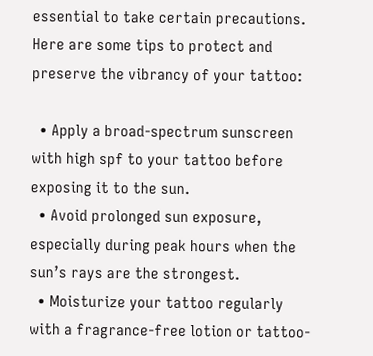essential to take certain precautions. Here are some tips to protect and preserve the vibrancy of your tattoo:

  • Apply a broad-spectrum sunscreen with high spf to your tattoo before exposing it to the sun.
  • Avoid prolonged sun exposure, especially during peak hours when the sun’s rays are the strongest.
  • Moisturize your tattoo regularly with a fragrance-free lotion or tattoo-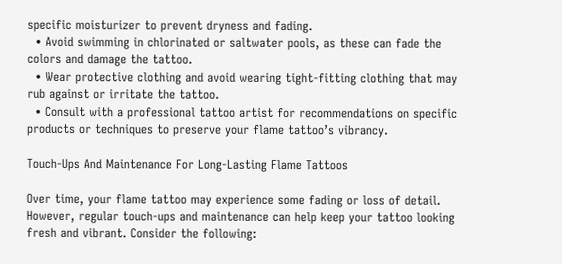specific moisturizer to prevent dryness and fading.
  • Avoid swimming in chlorinated or saltwater pools, as these can fade the colors and damage the tattoo.
  • Wear protective clothing and avoid wearing tight-fitting clothing that may rub against or irritate the tattoo.
  • Consult with a professional tattoo artist for recommendations on specific products or techniques to preserve your flame tattoo’s vibrancy.

Touch-Ups And Maintenance For Long-Lasting Flame Tattoos

Over time, your flame tattoo may experience some fading or loss of detail. However, regular touch-ups and maintenance can help keep your tattoo looking fresh and vibrant. Consider the following: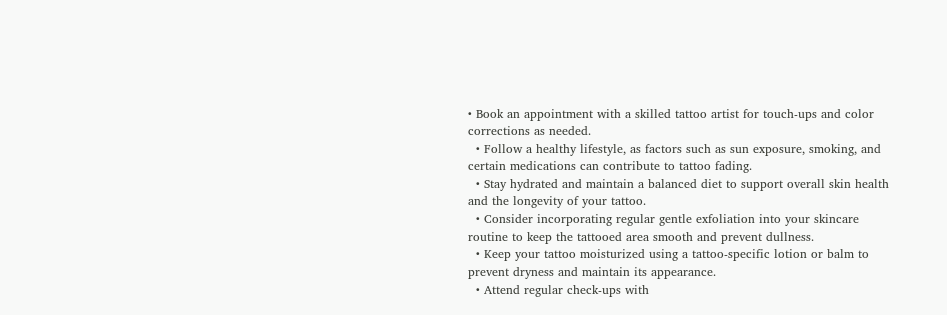• Book an appointment with a skilled tattoo artist for touch-ups and color corrections as needed.
  • Follow a healthy lifestyle, as factors such as sun exposure, smoking, and certain medications can contribute to tattoo fading.
  • Stay hydrated and maintain a balanced diet to support overall skin health and the longevity of your tattoo.
  • Consider incorporating regular gentle exfoliation into your skincare routine to keep the tattooed area smooth and prevent dullness.
  • Keep your tattoo moisturized using a tattoo-specific lotion or balm to prevent dryness and maintain its appearance.
  • Attend regular check-ups with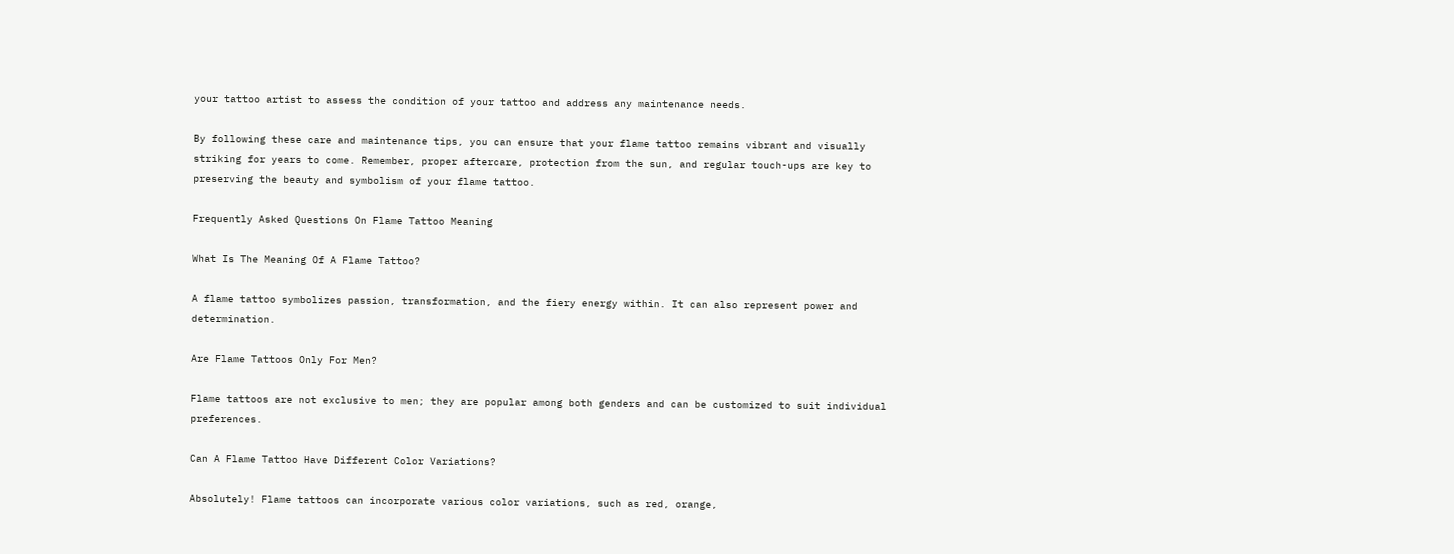your tattoo artist to assess the condition of your tattoo and address any maintenance needs.

By following these care and maintenance tips, you can ensure that your flame tattoo remains vibrant and visually striking for years to come. Remember, proper aftercare, protection from the sun, and regular touch-ups are key to preserving the beauty and symbolism of your flame tattoo.

Frequently Asked Questions On Flame Tattoo Meaning

What Is The Meaning Of A Flame Tattoo?

A flame tattoo symbolizes passion, transformation, and the fiery energy within. It can also represent power and determination.

Are Flame Tattoos Only For Men?

Flame tattoos are not exclusive to men; they are popular among both genders and can be customized to suit individual preferences.

Can A Flame Tattoo Have Different Color Variations?

Absolutely! Flame tattoos can incorporate various color variations, such as red, orange,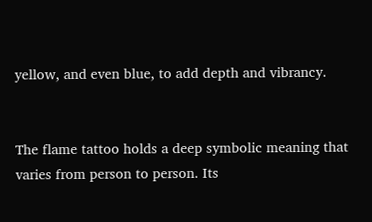yellow, and even blue, to add depth and vibrancy.


The flame tattoo holds a deep symbolic meaning that varies from person to person. Its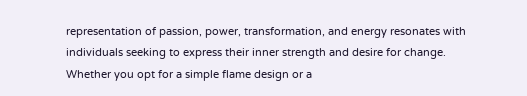representation of passion, power, transformation, and energy resonates with individuals seeking to express their inner strength and desire for change. Whether you opt for a simple flame design or a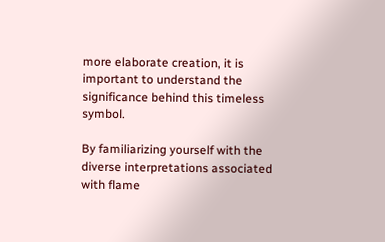more elaborate creation, it is important to understand the significance behind this timeless symbol.

By familiarizing yourself with the diverse interpretations associated with flame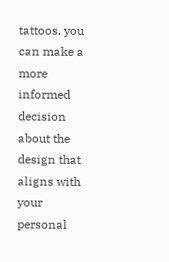tattoos, you can make a more informed decision about the design that aligns with your personal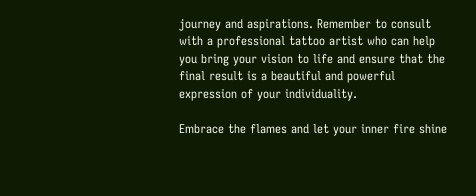journey and aspirations. Remember to consult with a professional tattoo artist who can help you bring your vision to life and ensure that the final result is a beautiful and powerful expression of your individuality.

Embrace the flames and let your inner fire shine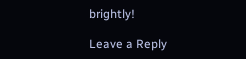brightly!

Leave a Reply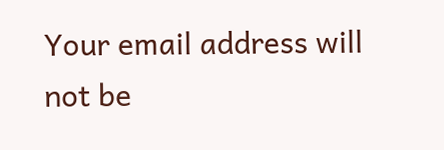Your email address will not be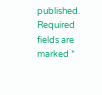published. Required fields are marked *